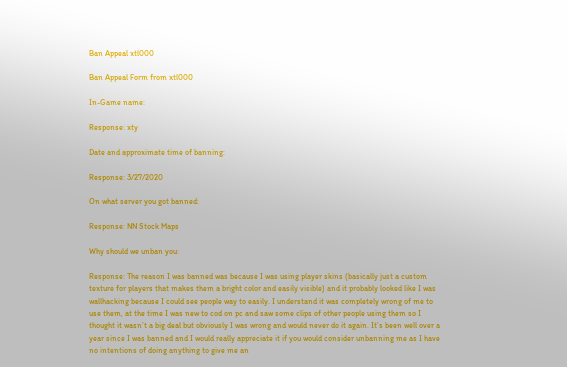Ban Appeal xtl000

Ban Appeal Form from xtl000

In-Game name:

Response: xty

Date and approximate time of banning:

Response: 3/27/2020

On what server you got banned:

Response: NN Stock Maps

Why should we unban you:

Response: The reason I was banned was because I was using player skins (basically just a custom texture for players that makes them a bright color and easily visible) and it probably looked like I was wallhacking because I could see people way to easily. I understand it was completely wrong of me to use them, at the time I was new to cod on pc and saw some clips of other people using them so I thought it wasn’t a big deal but obviously I was wrong and would never do it again. It’s been well over a year since I was banned and I would really appreciate it if you would consider unbanning me as I have no intentions of doing anything to give me an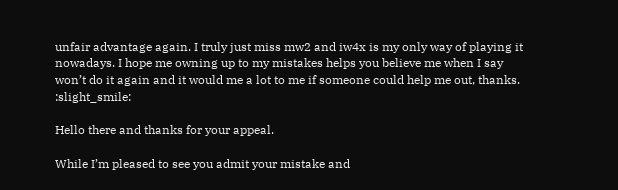unfair advantage again. I truly just miss mw2 and iw4x is my only way of playing it nowadays. I hope me owning up to my mistakes helps you believe me when I say won’t do it again and it would me a lot to me if someone could help me out, thanks. :slight_smile:

Hello there and thanks for your appeal.

While I’m pleased to see you admit your mistake and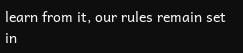learn from it, our rules remain set in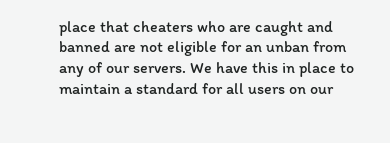place that cheaters who are caught and banned are not eligible for an unban from any of our servers. We have this in place to maintain a standard for all users on our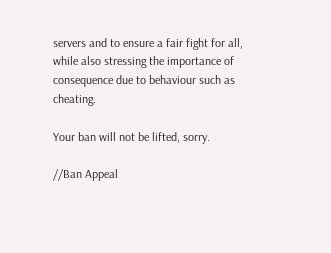servers and to ensure a fair fight for all, while also stressing the importance of consequence due to behaviour such as cheating.

Your ban will not be lifted, sorry.

//Ban Appeal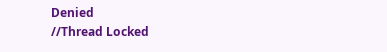Denied
//Thread Locked